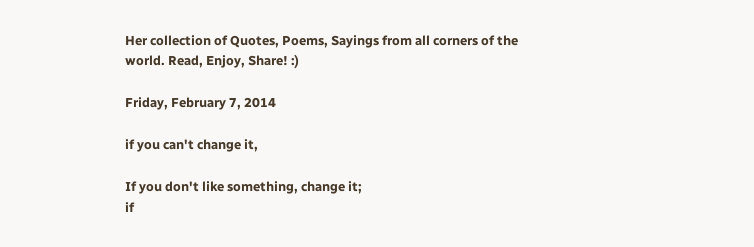Her collection of Quotes, Poems, Sayings from all corners of the world. Read, Enjoy, Share! :)

Friday, February 7, 2014

if you can't change it,

If you don't like something, change it;
if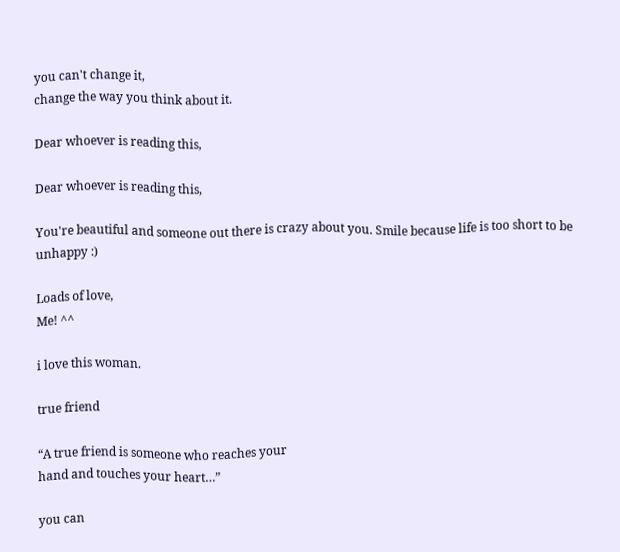you can't change it,
change the way you think about it.

Dear whoever is reading this,

Dear whoever is reading this,

You're beautiful and someone out there is crazy about you. Smile because life is too short to be unhappy :)

Loads of love,
Me! ^^

i love this woman.

true friend

“A true friend is someone who reaches your
hand and touches your heart…”

you can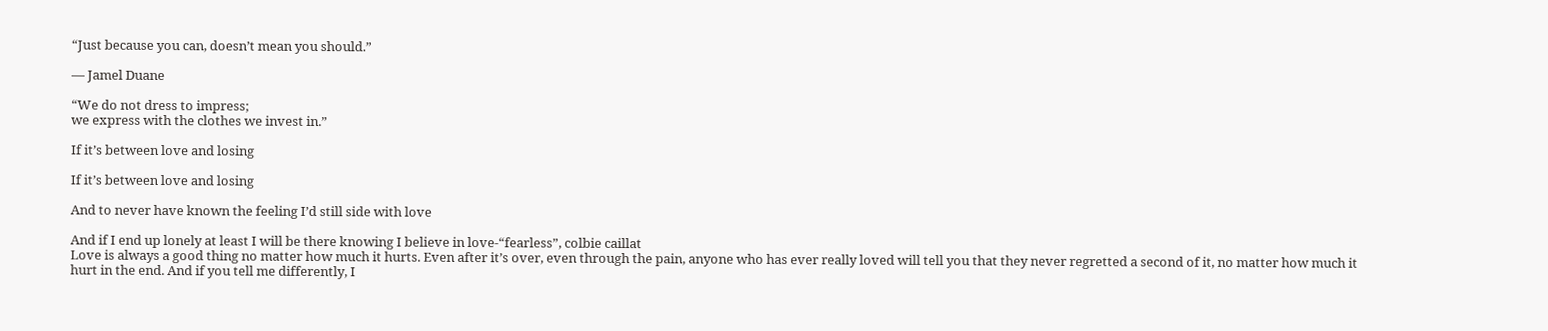“Just because you can, doesn’t mean you should.”

— Jamel Duane

“We do not dress to impress;
we express with the clothes we invest in.”

If it’s between love and losing

If it’s between love and losing

And to never have known the feeling I’d still side with love

And if I end up lonely at least I will be there knowing I believe in love-“fearless”, colbie caillat
Love is always a good thing no matter how much it hurts. Even after it’s over, even through the pain, anyone who has ever really loved will tell you that they never regretted a second of it, no matter how much it hurt in the end. And if you tell me differently, I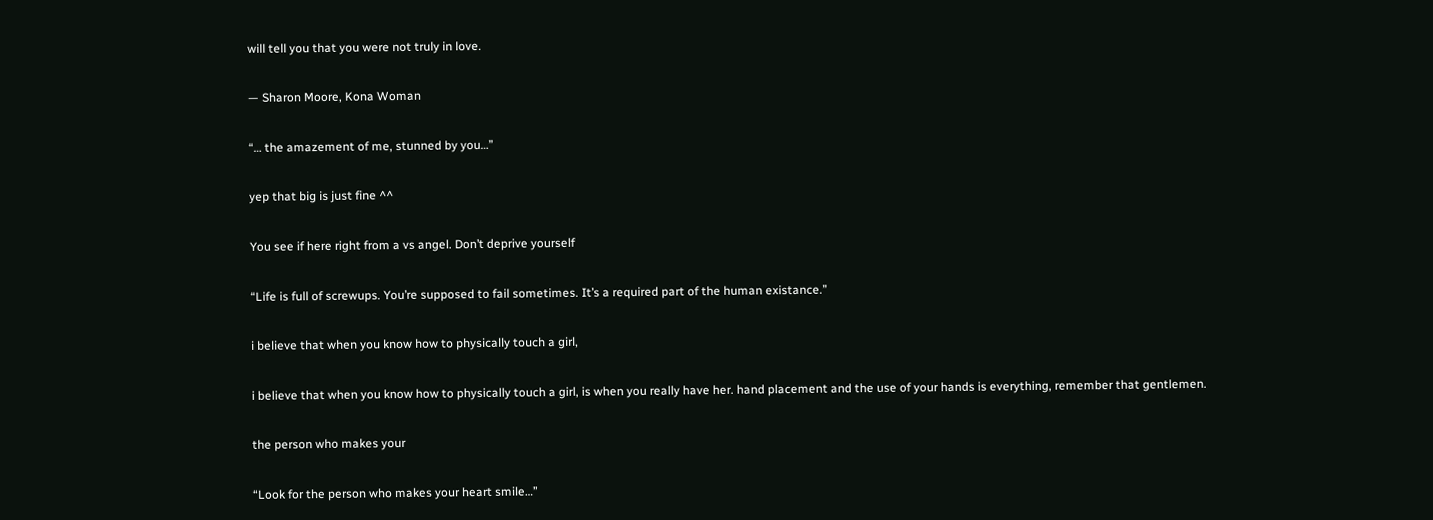will tell you that you were not truly in love.

— Sharon Moore, Kona Woman

“… the amazement of me, stunned by you…”

yep that big is just fine ^^

You see if here right from a vs angel. Don’t deprive yourself

“Life is full of screwups. You’re supposed to fail sometimes. It’s a required part of the human existance.”

i believe that when you know how to physically touch a girl,

i believe that when you know how to physically touch a girl, is when you really have her. hand placement and the use of your hands is everything, remember that gentlemen.

the person who makes your

“Look for the person who makes your heart smile…”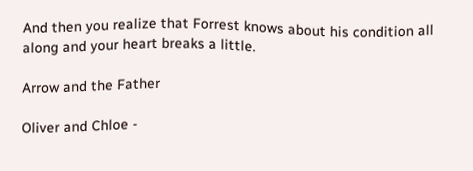And then you realize that Forrest knows about his condition all along and your heart breaks a little.

Arrow and the Father

Oliver and Chloe -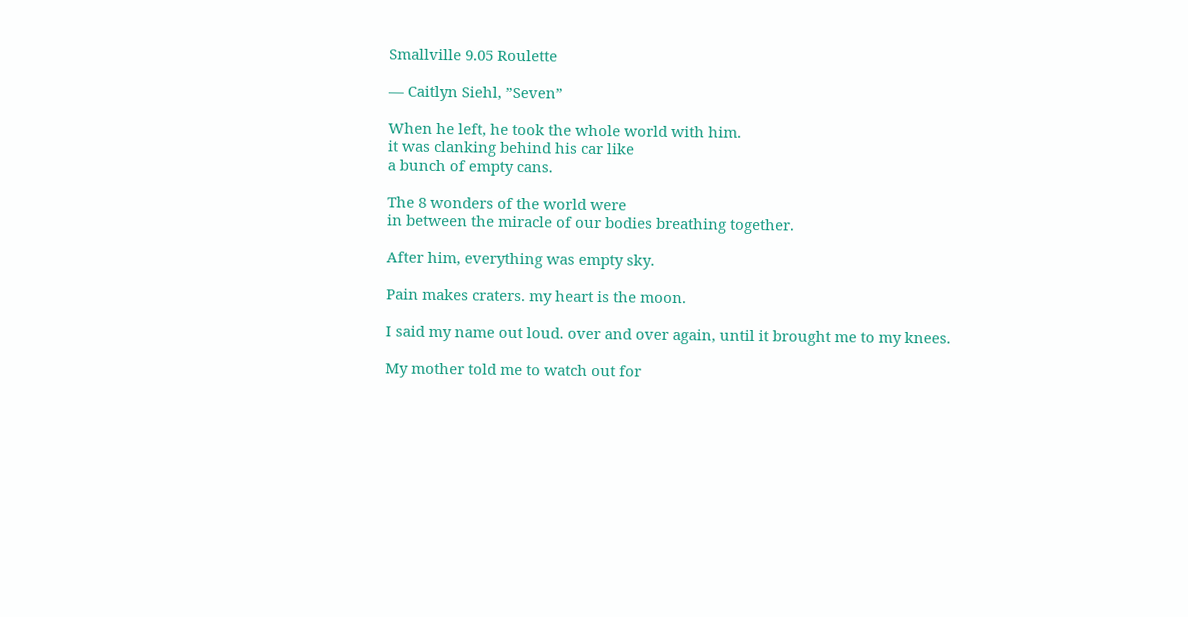Smallville 9.05 Roulette

— Caitlyn Siehl, ”Seven”

When he left, he took the whole world with him.
it was clanking behind his car like
a bunch of empty cans.

The 8 wonders of the world were
in between the miracle of our bodies breathing together.

After him, everything was empty sky.

Pain makes craters. my heart is the moon.

I said my name out loud. over and over again, until it brought me to my knees.

My mother told me to watch out for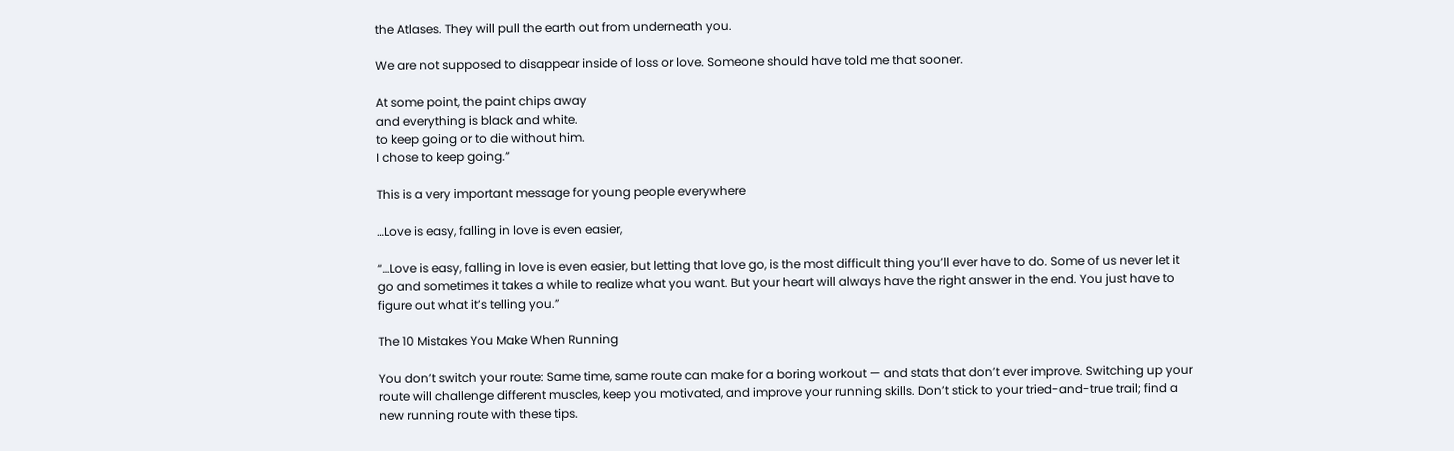the Atlases. They will pull the earth out from underneath you.

We are not supposed to disappear inside of loss or love. Someone should have told me that sooner.

At some point, the paint chips away
and everything is black and white.
to keep going or to die without him.
I chose to keep going.”

This is a very important message for young people everywhere

…Love is easy, falling in love is even easier,

“…Love is easy, falling in love is even easier, but letting that love go, is the most difficult thing you’ll ever have to do. Some of us never let it go and sometimes it takes a while to realize what you want. But your heart will always have the right answer in the end. You just have to figure out what it’s telling you.”

The 10 Mistakes You Make When Running

You don’t switch your route: Same time, same route can make for a boring workout — and stats that don’t ever improve. Switching up your route will challenge different muscles, keep you motivated, and improve your running skills. Don’t stick to your tried-and-true trail; find a new running route with these tips.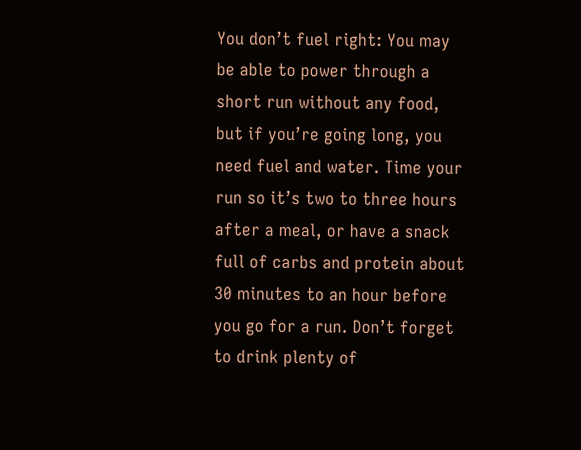You don’t fuel right: You may be able to power through a short run without any food, but if you’re going long, you need fuel and water. Time your run so it’s two to three hours after a meal, or have a snack full of carbs and protein about 30 minutes to an hour before you go for a run. Don’t forget to drink plenty of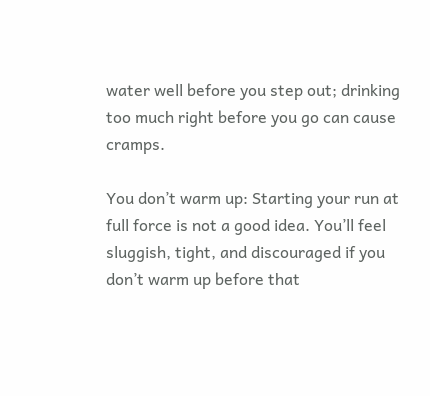water well before you step out; drinking too much right before you go can cause cramps.

You don’t warm up: Starting your run at full force is not a good idea. You’ll feel sluggish, tight, and discouraged if you don’t warm up before that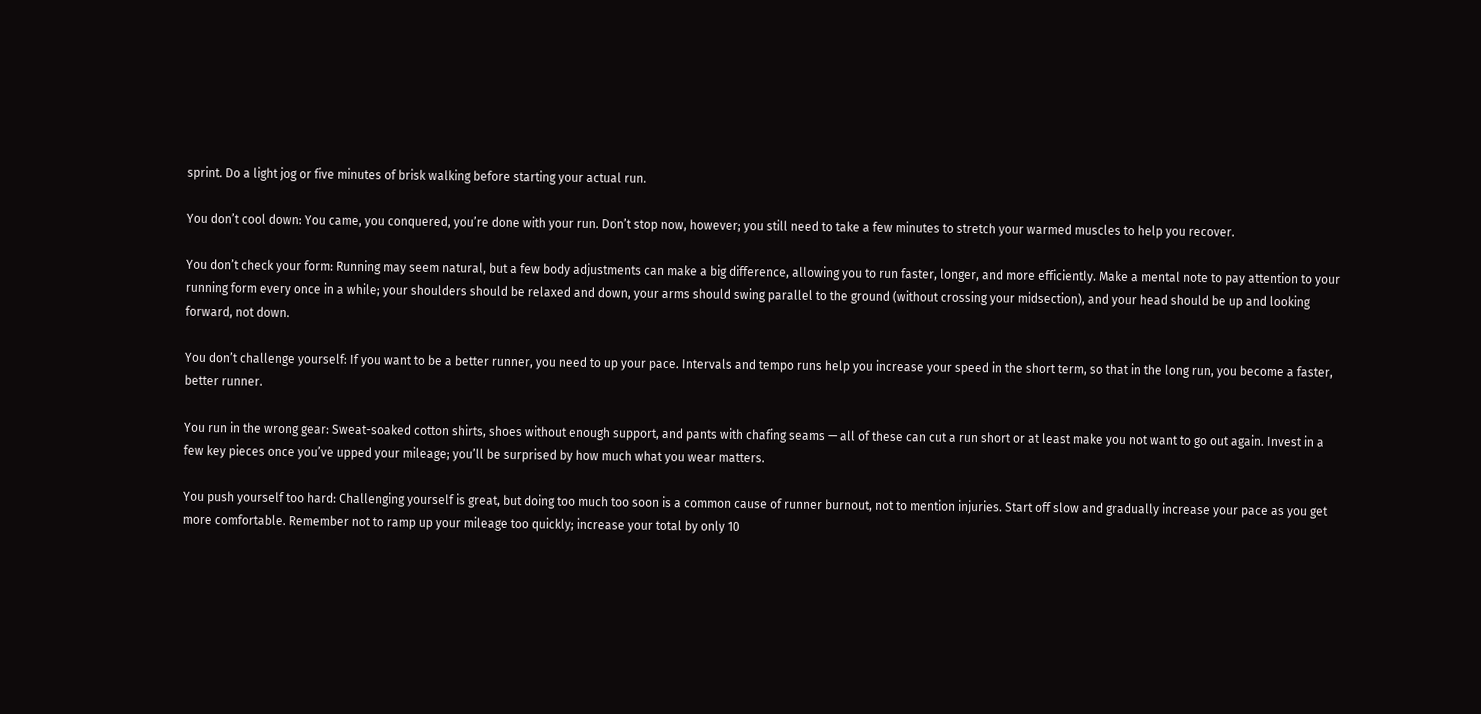sprint. Do a light jog or five minutes of brisk walking before starting your actual run.

You don’t cool down: You came, you conquered, you’re done with your run. Don’t stop now, however; you still need to take a few minutes to stretch your warmed muscles to help you recover.

You don’t check your form: Running may seem natural, but a few body adjustments can make a big difference, allowing you to run faster, longer, and more efficiently. Make a mental note to pay attention to your running form every once in a while; your shoulders should be relaxed and down, your arms should swing parallel to the ground (without crossing your midsection), and your head should be up and looking forward, not down.

You don’t challenge yourself: If you want to be a better runner, you need to up your pace. Intervals and tempo runs help you increase your speed in the short term, so that in the long run, you become a faster, better runner.

You run in the wrong gear: Sweat-soaked cotton shirts, shoes without enough support, and pants with chafing seams — all of these can cut a run short or at least make you not want to go out again. Invest in a few key pieces once you’ve upped your mileage; you’ll be surprised by how much what you wear matters.

You push yourself too hard: Challenging yourself is great, but doing too much too soon is a common cause of runner burnout, not to mention injuries. Start off slow and gradually increase your pace as you get more comfortable. Remember not to ramp up your mileage too quickly; increase your total by only 10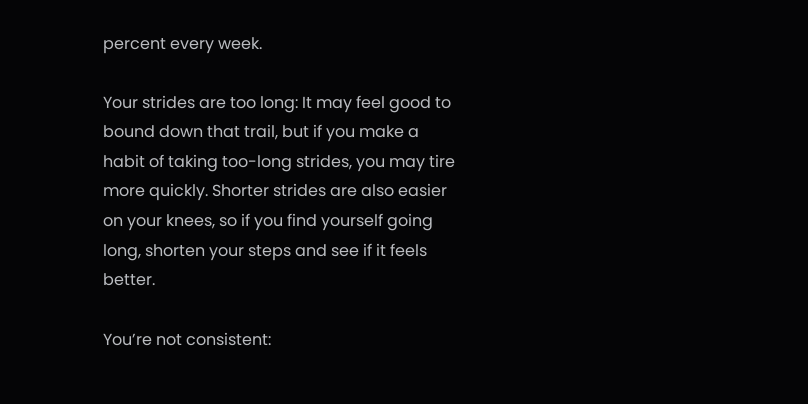percent every week.

Your strides are too long: It may feel good to bound down that trail, but if you make a habit of taking too-long strides, you may tire more quickly. Shorter strides are also easier on your knees, so if you find yourself going long, shorten your steps and see if it feels better.

You’re not consistent: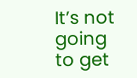It’s not going to get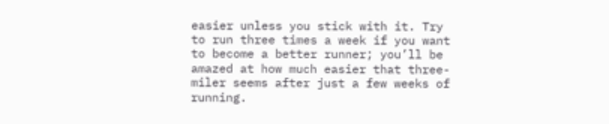easier unless you stick with it. Try to run three times a week if you want to become a better runner; you’ll be amazed at how much easier that three-miler seems after just a few weeks of running.